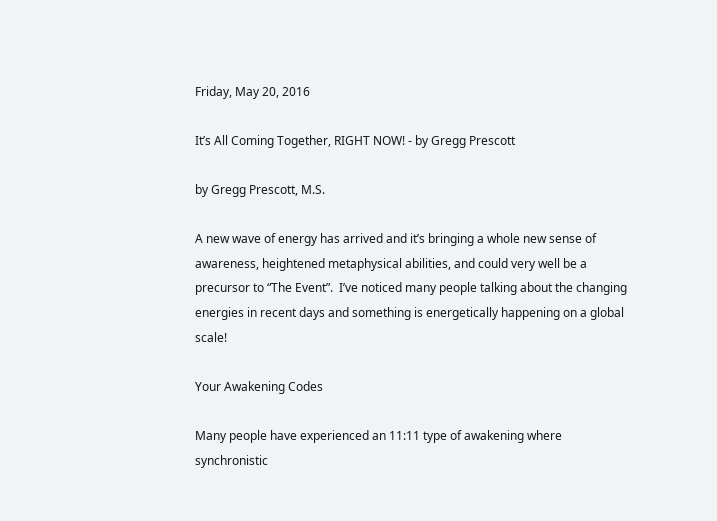Friday, May 20, 2016

It’s All Coming Together, RIGHT NOW! - by Gregg Prescott

by Gregg Prescott, M.S.

A new wave of energy has arrived and it’s bringing a whole new sense of awareness, heightened metaphysical abilities, and could very well be a precursor to “The Event”.  I’ve noticed many people talking about the changing energies in recent days and something is energetically happening on a global scale!

Your Awakening Codes

Many people have experienced an 11:11 type of awakening where synchronistic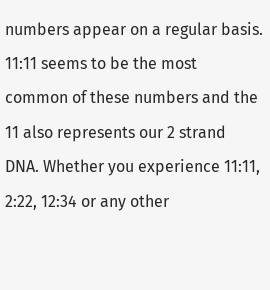numbers appear on a regular basis.  11:11 seems to be the most common of these numbers and the 11 also represents our 2 strand DNA. Whether you experience 11:11, 2:22, 12:34 or any other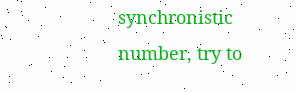synchronistic number, try to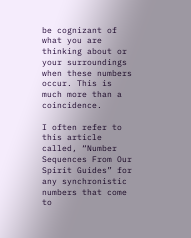be cognizant of what you are thinking about or your surroundings when these numbers occur. This is much more than a coincidence.

I often refer to this article called, “Number Sequences From Our Spirit Guides” for any synchronistic numbers that come to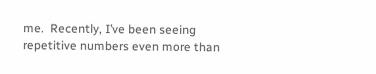me.  Recently, I’ve been seeing repetitive numbers even more than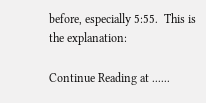before, especially 5:55.  This is the explanation:

Continue Reading at ......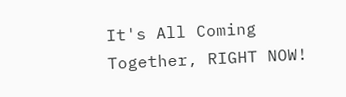It's All Coming Together, RIGHT NOW!